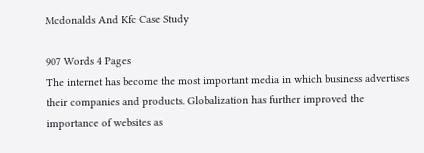Mcdonalds And Kfc Case Study

907 Words 4 Pages
The internet has become the most important media in which business advertises their companies and products. Globalization has further improved the importance of websites as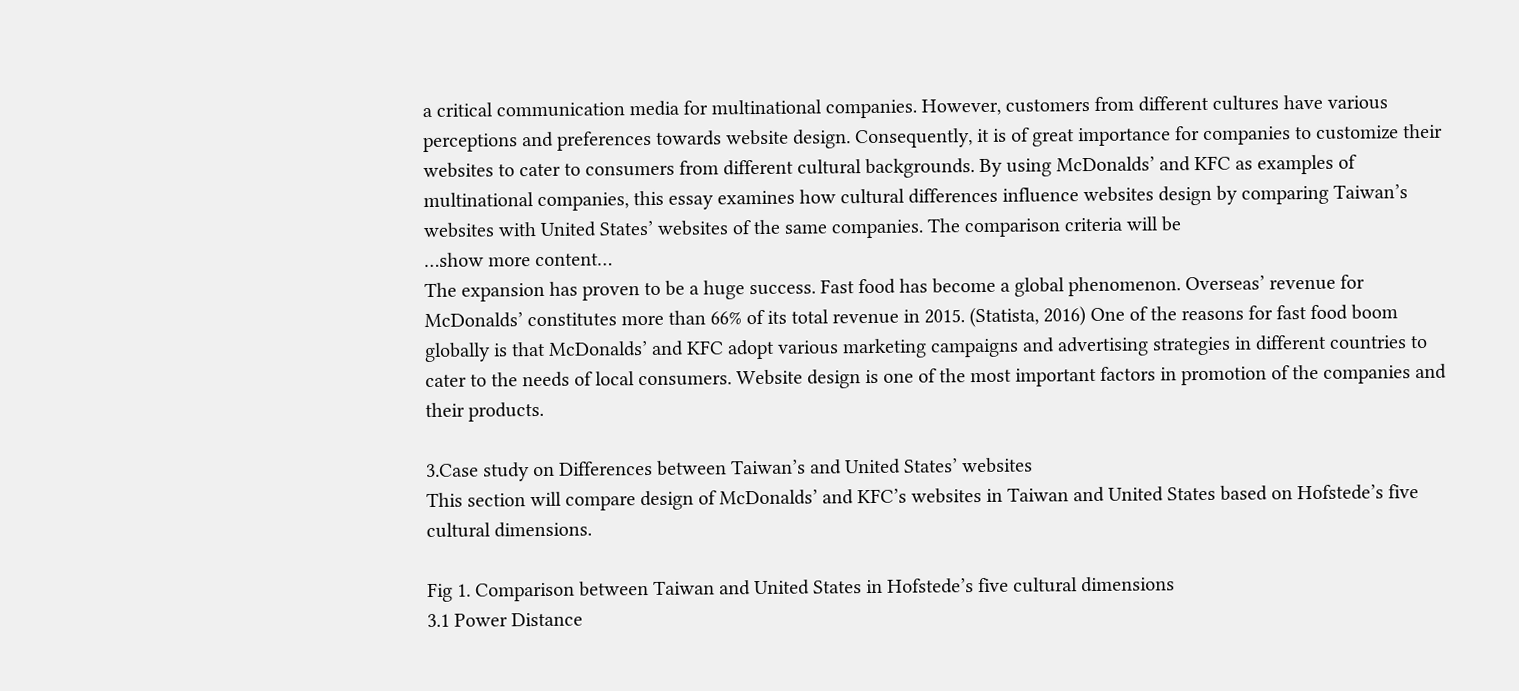a critical communication media for multinational companies. However, customers from different cultures have various perceptions and preferences towards website design. Consequently, it is of great importance for companies to customize their websites to cater to consumers from different cultural backgrounds. By using McDonalds’ and KFC as examples of multinational companies, this essay examines how cultural differences influence websites design by comparing Taiwan’s websites with United States’ websites of the same companies. The comparison criteria will be
…show more content…
The expansion has proven to be a huge success. Fast food has become a global phenomenon. Overseas’ revenue for McDonalds’ constitutes more than 66% of its total revenue in 2015. (Statista, 2016) One of the reasons for fast food boom globally is that McDonalds’ and KFC adopt various marketing campaigns and advertising strategies in different countries to cater to the needs of local consumers. Website design is one of the most important factors in promotion of the companies and their products.

3.Case study on Differences between Taiwan’s and United States’ websites
This section will compare design of McDonalds’ and KFC’s websites in Taiwan and United States based on Hofstede’s five cultural dimensions.

Fig 1. Comparison between Taiwan and United States in Hofstede’s five cultural dimensions
3.1 Power Distance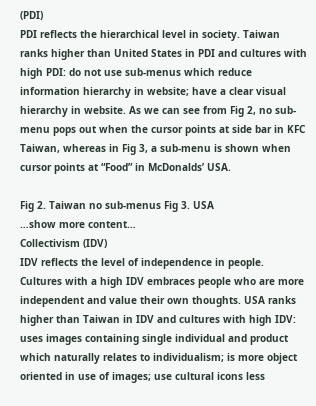(PDI)
PDI reflects the hierarchical level in society. Taiwan ranks higher than United States in PDI and cultures with high PDI: do not use sub-menus which reduce information hierarchy in website; have a clear visual hierarchy in website. As we can see from Fig 2, no sub-menu pops out when the cursor points at side bar in KFC Taiwan, whereas in Fig 3, a sub-menu is shown when cursor points at “Food” in McDonalds’ USA.

Fig 2. Taiwan no sub-menus Fig 3. USA
…show more content…
Collectivism (IDV)
IDV reflects the level of independence in people. Cultures with a high IDV embraces people who are more independent and value their own thoughts. USA ranks higher than Taiwan in IDV and cultures with high IDV: uses images containing single individual and product which naturally relates to individualism; is more object oriented in use of images; use cultural icons less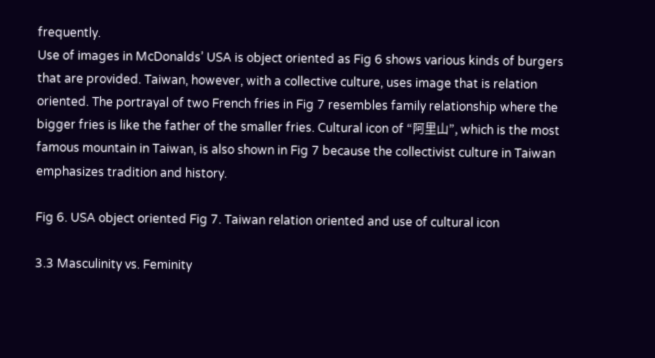frequently.
Use of images in McDonalds’ USA is object oriented as Fig 6 shows various kinds of burgers that are provided. Taiwan, however, with a collective culture, uses image that is relation oriented. The portrayal of two French fries in Fig 7 resembles family relationship where the bigger fries is like the father of the smaller fries. Cultural icon of “阿里山”, which is the most famous mountain in Taiwan, is also shown in Fig 7 because the collectivist culture in Taiwan emphasizes tradition and history.

Fig 6. USA object oriented Fig 7. Taiwan relation oriented and use of cultural icon

3.3 Masculinity vs. Feminity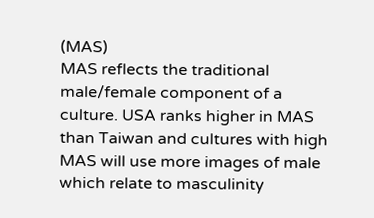(MAS)
MAS reflects the traditional male/female component of a culture. USA ranks higher in MAS than Taiwan and cultures with high MAS will use more images of male which relate to masculinity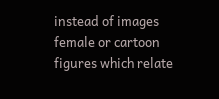instead of images female or cartoon figures which relate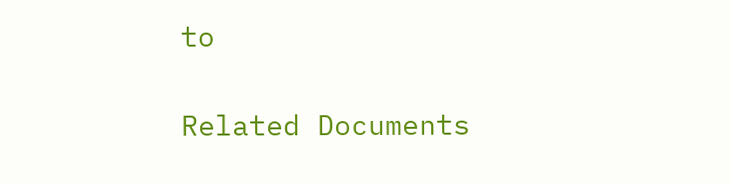to

Related Documents